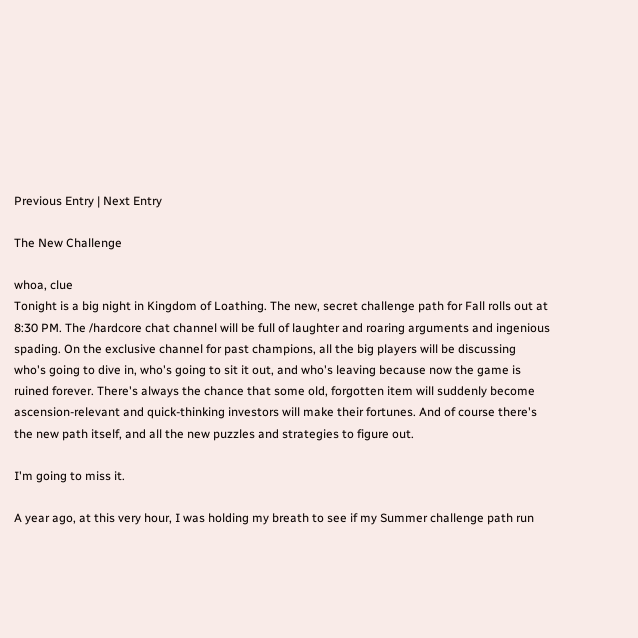Previous Entry | Next Entry

The New Challenge

whoa, clue
Tonight is a big night in Kingdom of Loathing. The new, secret challenge path for Fall rolls out at 8:30 PM. The /hardcore chat channel will be full of laughter and roaring arguments and ingenious spading. On the exclusive channel for past champions, all the big players will be discussing who's going to dive in, who's going to sit it out, and who's leaving because now the game is ruined forever. There's always the chance that some old, forgotten item will suddenly become ascension-relevant and quick-thinking investors will make their fortunes. And of course there's the new path itself, and all the new puzzles and strategies to figure out.

I'm going to miss it.

A year ago, at this very hour, I was holding my breath to see if my Summer challenge path run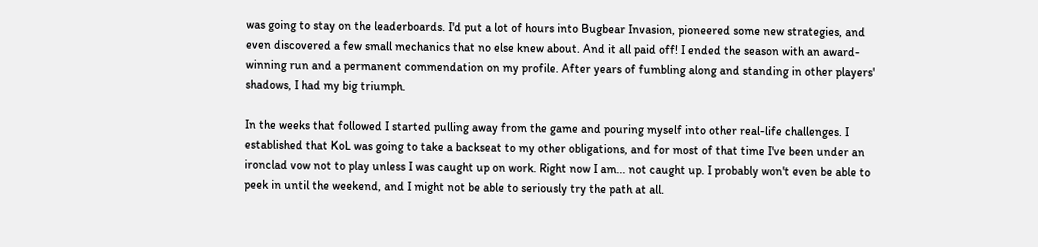was going to stay on the leaderboards. I'd put a lot of hours into Bugbear Invasion, pioneered some new strategies, and even discovered a few small mechanics that no else knew about. And it all paid off! I ended the season with an award-winning run and a permanent commendation on my profile. After years of fumbling along and standing in other players' shadows, I had my big triumph.

In the weeks that followed I started pulling away from the game and pouring myself into other real-life challenges. I established that KoL was going to take a backseat to my other obligations, and for most of that time I've been under an ironclad vow not to play unless I was caught up on work. Right now I am... not caught up. I probably won't even be able to peek in until the weekend, and I might not be able to seriously try the path at all.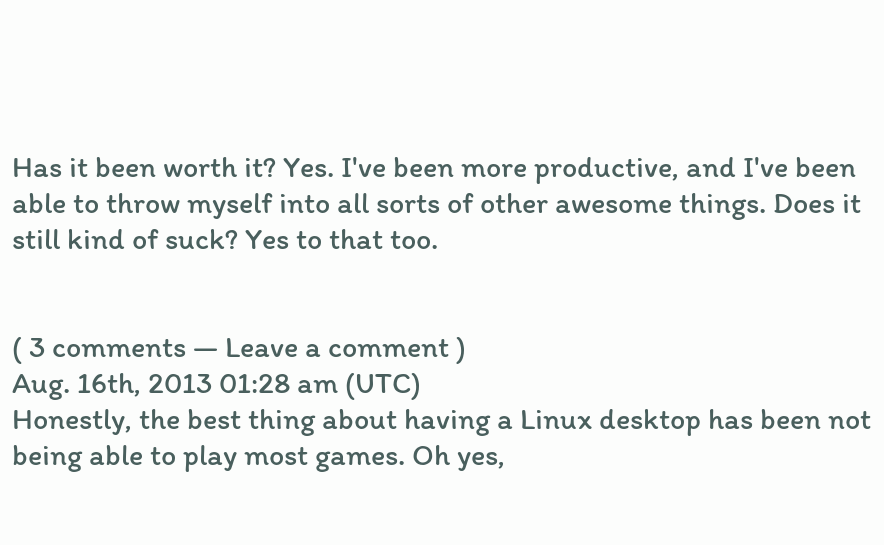Has it been worth it? Yes. I've been more productive, and I've been able to throw myself into all sorts of other awesome things. Does it still kind of suck? Yes to that too.


( 3 comments — Leave a comment )
Aug. 16th, 2013 01:28 am (UTC)
Honestly, the best thing about having a Linux desktop has been not being able to play most games. Oh yes,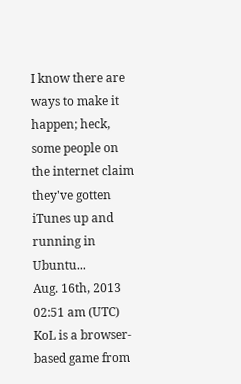I know there are ways to make it happen; heck, some people on the internet claim they've gotten iTunes up and running in Ubuntu...
Aug. 16th, 2013 02:51 am (UTC)
KoL is a browser-based game from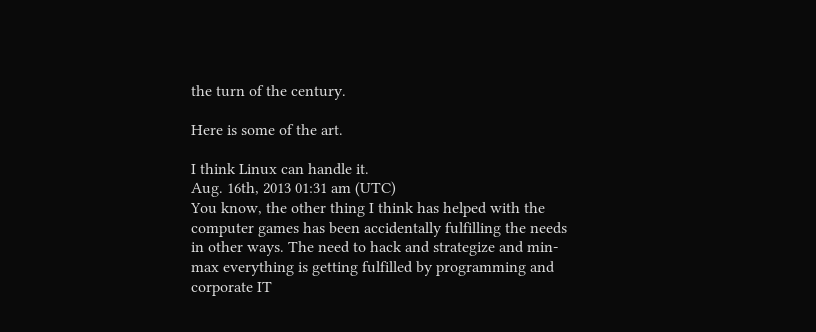the turn of the century.

Here is some of the art.

I think Linux can handle it.
Aug. 16th, 2013 01:31 am (UTC)
You know, the other thing I think has helped with the computer games has been accidentally fulfilling the needs in other ways. The need to hack and strategize and min-max everything is getting fulfilled by programming and corporate IT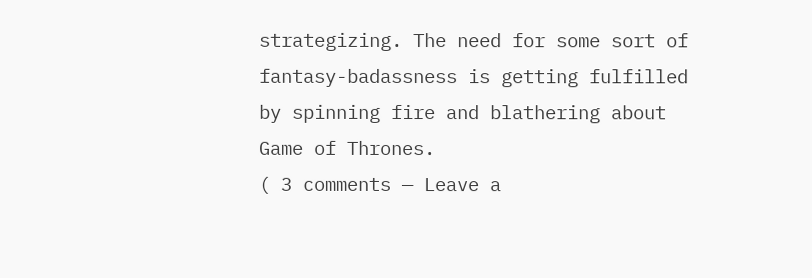strategizing. The need for some sort of fantasy-badassness is getting fulfilled by spinning fire and blathering about Game of Thrones.
( 3 comments — Leave a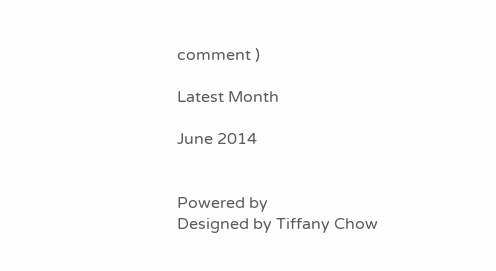comment )

Latest Month

June 2014


Powered by
Designed by Tiffany Chow